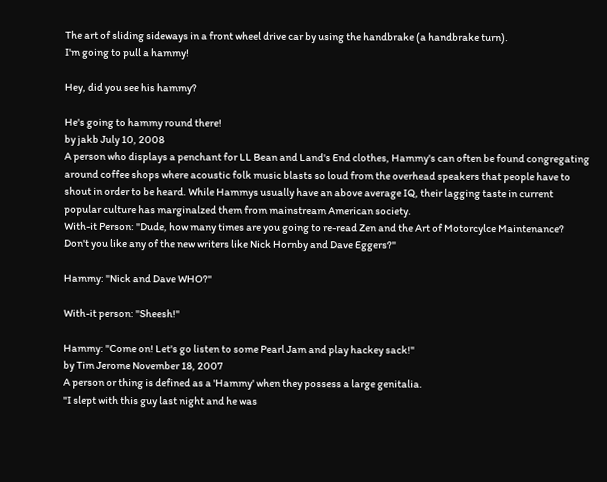The art of sliding sideways in a front wheel drive car by using the handbrake (a handbrake turn).
I'm going to pull a hammy!

Hey, did you see his hammy?

He's going to hammy round there!
by jakb July 10, 2008
A person who displays a penchant for LL Bean and Land's End clothes, Hammy's can often be found congregating around coffee shops where acoustic folk music blasts so loud from the overhead speakers that people have to shout in order to be heard. While Hammys usually have an above average IQ, their lagging taste in current popular culture has marginalzed them from mainstream American society.
With-it Person: "Dude, how many times are you going to re-read Zen and the Art of Motorcylce Maintenance? Don't you like any of the new writers like Nick Hornby and Dave Eggers?"

Hammy: "Nick and Dave WHO?"

With-it person: "Sheesh!"

Hammy: "Come on! Let's go listen to some Pearl Jam and play hackey sack!"
by Tim Jerome November 18, 2007
A person or thing is defined as a 'Hammy' when they possess a large genitalia.
"I slept with this guy last night and he was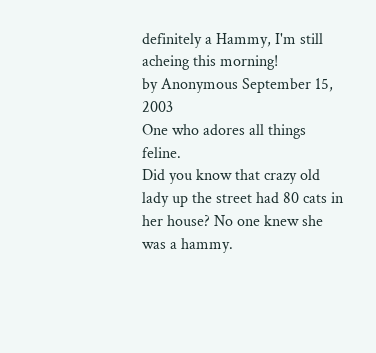definitely a Hammy, I'm still acheing this morning!
by Anonymous September 15, 2003
One who adores all things feline.
Did you know that crazy old lady up the street had 80 cats in her house? No one knew she was a hammy.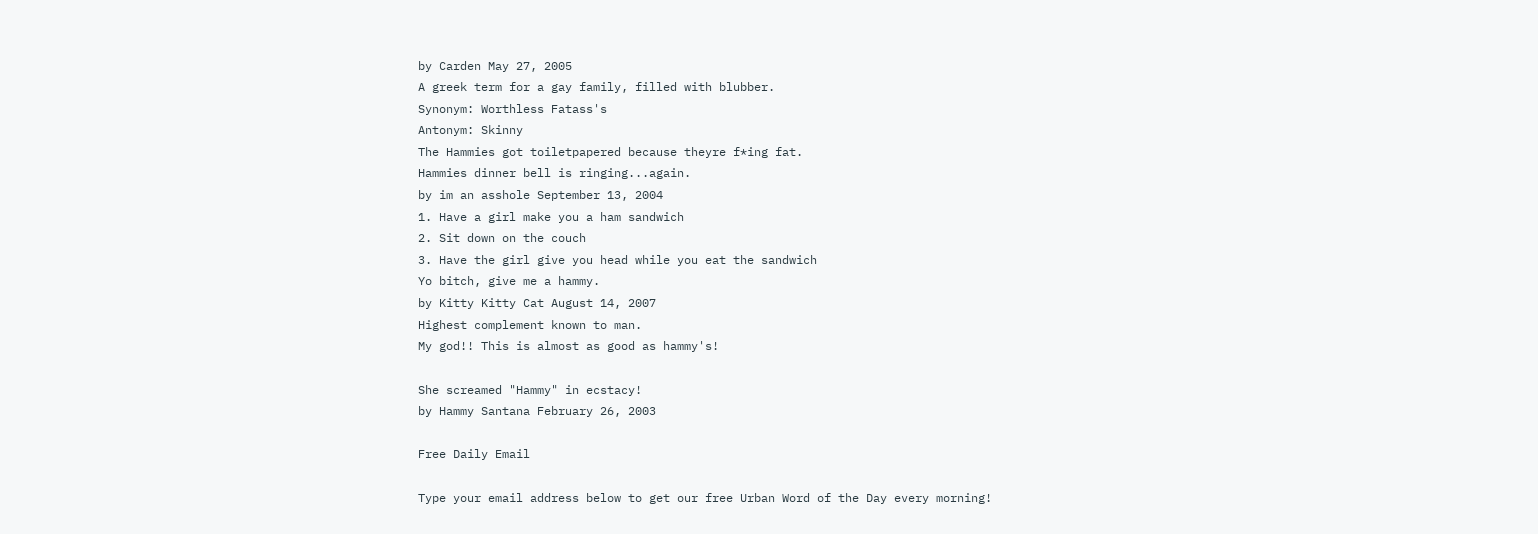by Carden May 27, 2005
A greek term for a gay family, filled with blubber.
Synonym: Worthless Fatass's
Antonym: Skinny
The Hammies got toiletpapered because theyre f*ing fat.
Hammies dinner bell is ringing...again.
by im an asshole September 13, 2004
1. Have a girl make you a ham sandwich
2. Sit down on the couch
3. Have the girl give you head while you eat the sandwich
Yo bitch, give me a hammy.
by Kitty Kitty Cat August 14, 2007
Highest complement known to man.
My god!! This is almost as good as hammy's!

She screamed "Hammy" in ecstacy!
by Hammy Santana February 26, 2003

Free Daily Email

Type your email address below to get our free Urban Word of the Day every morning!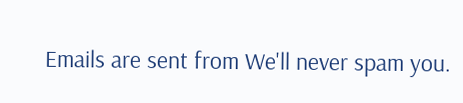Emails are sent from We'll never spam you.